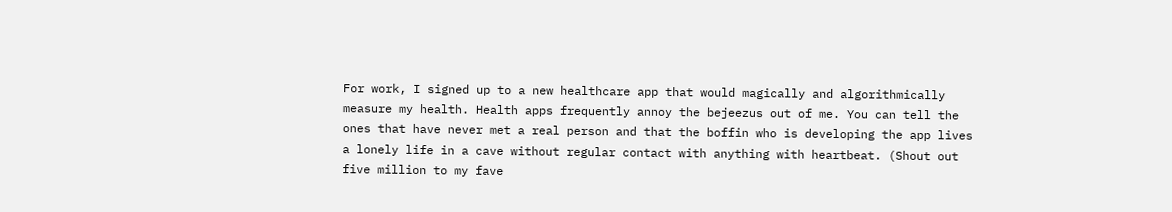For work, I signed up to a new healthcare app that would magically and algorithmically measure my health. Health apps frequently annoy the bejeezus out of me. You can tell the ones that have never met a real person and that the boffin who is developing the app lives a lonely life in a cave without regular contact with anything with heartbeat. (Shout out five million to my fave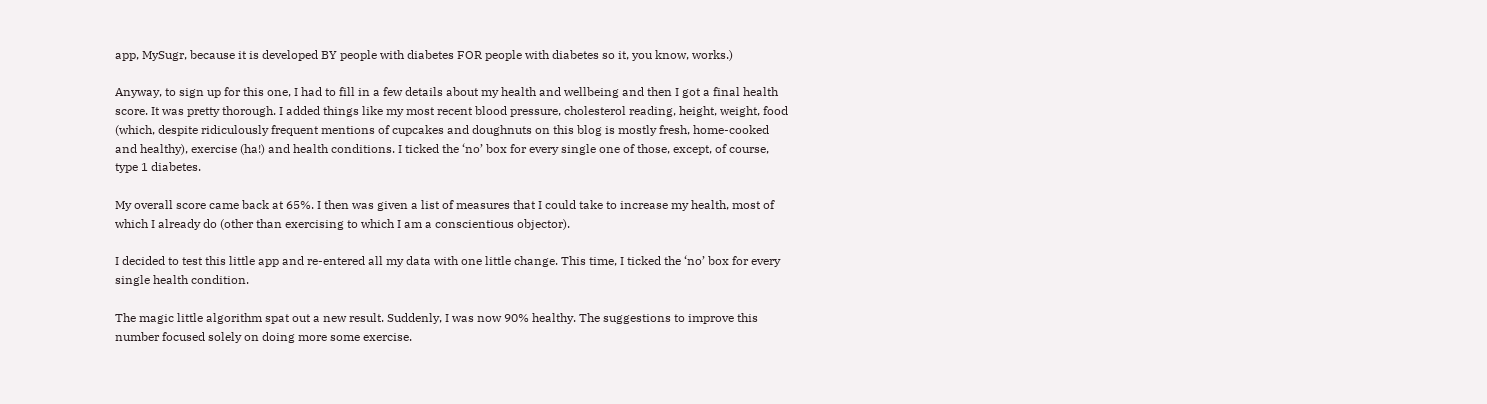app, MySugr, because it is developed BY people with diabetes FOR people with diabetes so it, you know, works.)

Anyway, to sign up for this one, I had to fill in a few details about my health and wellbeing and then I got a final health score. It was pretty thorough. I added things like my most recent blood pressure, cholesterol reading, height, weight, food (which, despite ridiculously frequent mentions of cupcakes and doughnuts on this blog is mostly fresh, home-cooked and healthy), exercise (ha!) and health conditions. I ticked the ‘no’ box for every single one of those, except, of course, type 1 diabetes.

My overall score came back at 65%. I then was given a list of measures that I could take to increase my health, most of which I already do (other than exercising to which I am a conscientious objector).

I decided to test this little app and re-entered all my data with one little change. This time, I ticked the ‘no’ box for every single health condition.

The magic little algorithm spat out a new result. Suddenly, I was now 90% healthy. The suggestions to improve this number focused solely on doing more some exercise.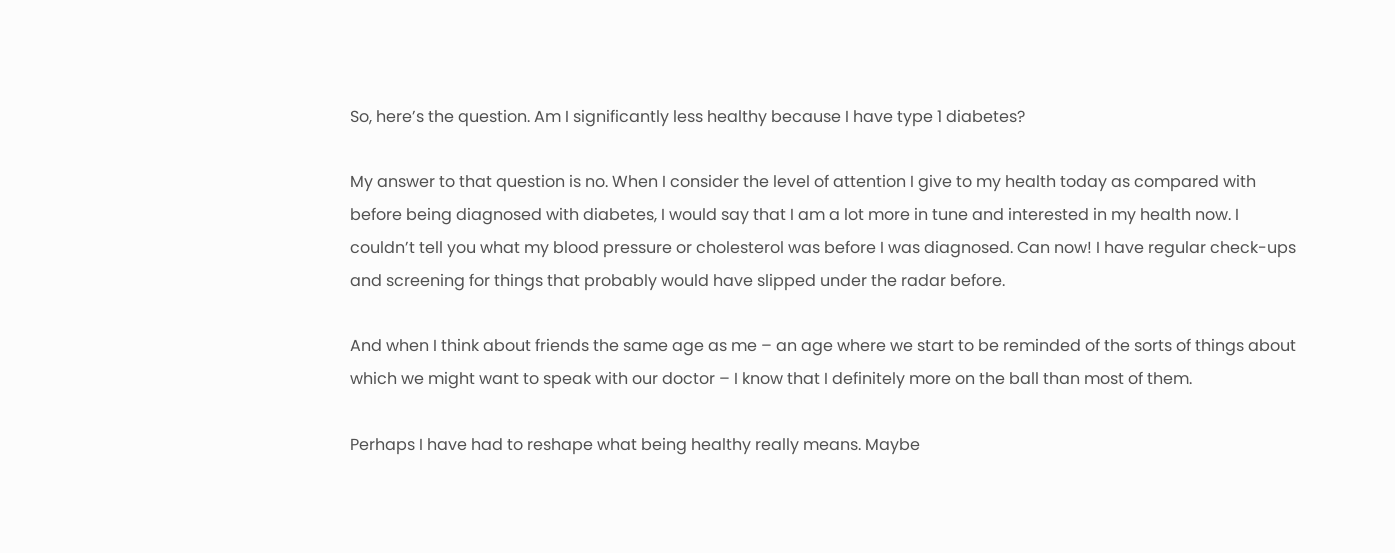So, here’s the question. Am I significantly less healthy because I have type 1 diabetes?

My answer to that question is no. When I consider the level of attention I give to my health today as compared with before being diagnosed with diabetes, I would say that I am a lot more in tune and interested in my health now. I couldn’t tell you what my blood pressure or cholesterol was before I was diagnosed. Can now! I have regular check-ups and screening for things that probably would have slipped under the radar before.

And when I think about friends the same age as me – an age where we start to be reminded of the sorts of things about which we might want to speak with our doctor – I know that I definitely more on the ball than most of them.

Perhaps I have had to reshape what being healthy really means. Maybe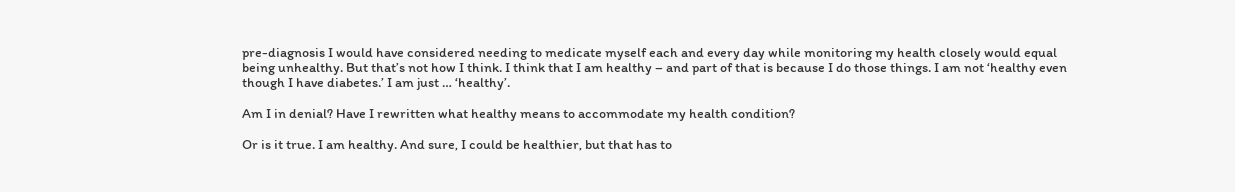pre-diagnosis I would have considered needing to medicate myself each and every day while monitoring my health closely would equal being unhealthy. But that’s not how I think. I think that I am healthy – and part of that is because I do those things. I am not ‘healthy even though I have diabetes.’ I am just … ‘healthy’.

Am I in denial? Have I rewritten what healthy means to accommodate my health condition?

Or is it true. I am healthy. And sure, I could be healthier, but that has to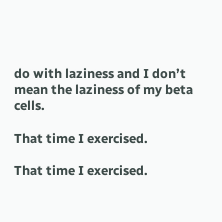do with laziness and I don’t mean the laziness of my beta cells.

That time I exercised.

That time I exercised.